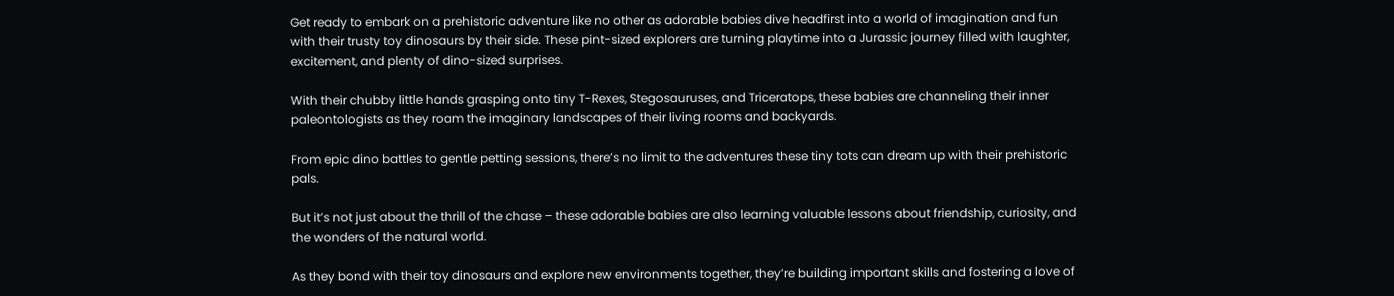Get ready to embark on a prehistoric adventure like no other as adorable babies dive headfirst into a world of imagination and fun with their trusty toy dinosaurs by their side. These pint-sized explorers are turning playtime into a Jurassic journey filled with laughter, excitement, and plenty of dino-sized surprises.

With their chubby little hands grasping onto tiny T-Rexes, Stegosauruses, and Triceratops, these babies are channeling their inner paleontologists as they roam the imaginary landscapes of their living rooms and backyards.

From epic dino battles to gentle petting sessions, there’s no limit to the adventures these tiny tots can dream up with their prehistoric pals.

But it’s not just about the thrill of the chase – these adorable babies are also learning valuable lessons about friendship, curiosity, and the wonders of the natural world.

As they bond with their toy dinosaurs and explore new environments together, they’re building important skills and fostering a love of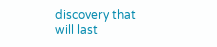discovery that will last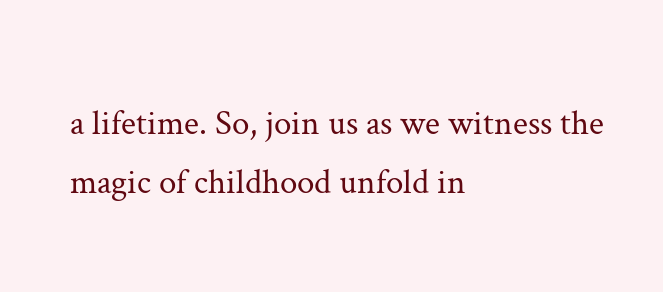a lifetime. So, join us as we witness the magic of childhood unfold in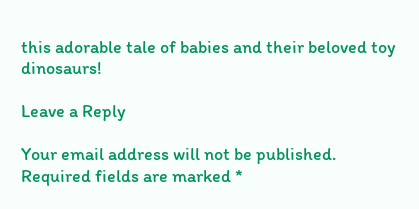this adorable tale of babies and their beloved toy dinosaurs!

Leave a Reply

Your email address will not be published. Required fields are marked *